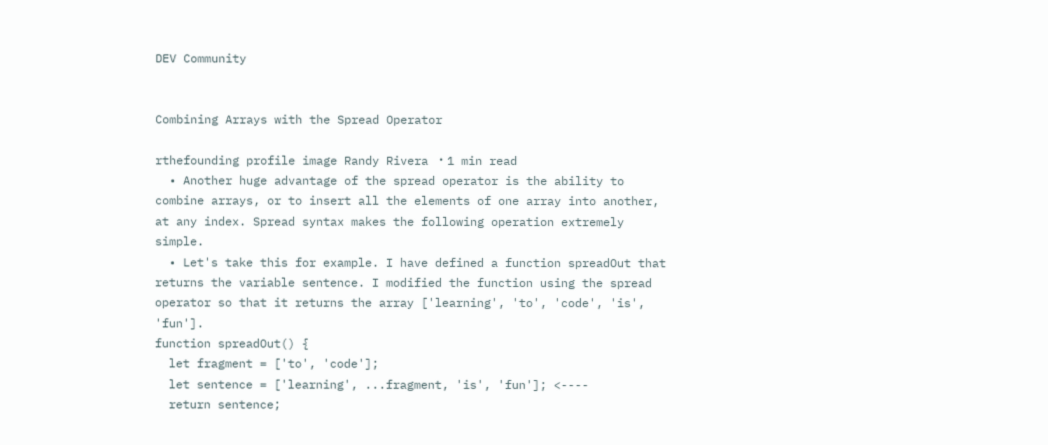DEV Community


Combining Arrays with the Spread Operator

rthefounding profile image Randy Rivera ・1 min read
  • Another huge advantage of the spread operator is the ability to combine arrays, or to insert all the elements of one array into another, at any index. Spread syntax makes the following operation extremely simple.
  • Let's take this for example. I have defined a function spreadOut that returns the variable sentence. I modified the function using the spread operator so that it returns the array ['learning', 'to', 'code', 'is', 'fun'].
function spreadOut() {
  let fragment = ['to', 'code'];
  let sentence = ['learning', ...fragment, 'is', 'fun']; <----
  return sentence;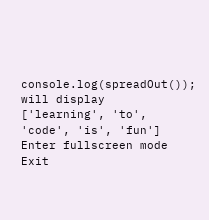console.log(spreadOut()); will display
['learning', 'to', 'code', 'is', 'fun']
Enter fullscreen mode Exit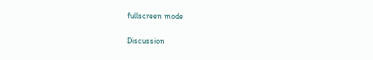fullscreen mode

Discussion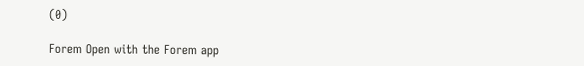(0)

Forem Open with the Forem app